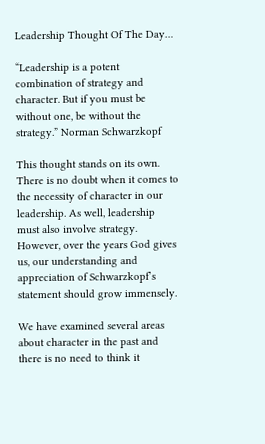Leadership Thought Of The Day…

“Leadership is a potent combination of strategy and character. But if you must be without one, be without the strategy.” Norman Schwarzkopf

This thought stands on its own. There is no doubt when it comes to the necessity of character in our leadership. As well, leadership must also involve strategy. However, over the years God gives us, our understanding and appreciation of Schwarzkopf’s statement should grow immensely.

We have examined several areas about character in the past and there is no need to think it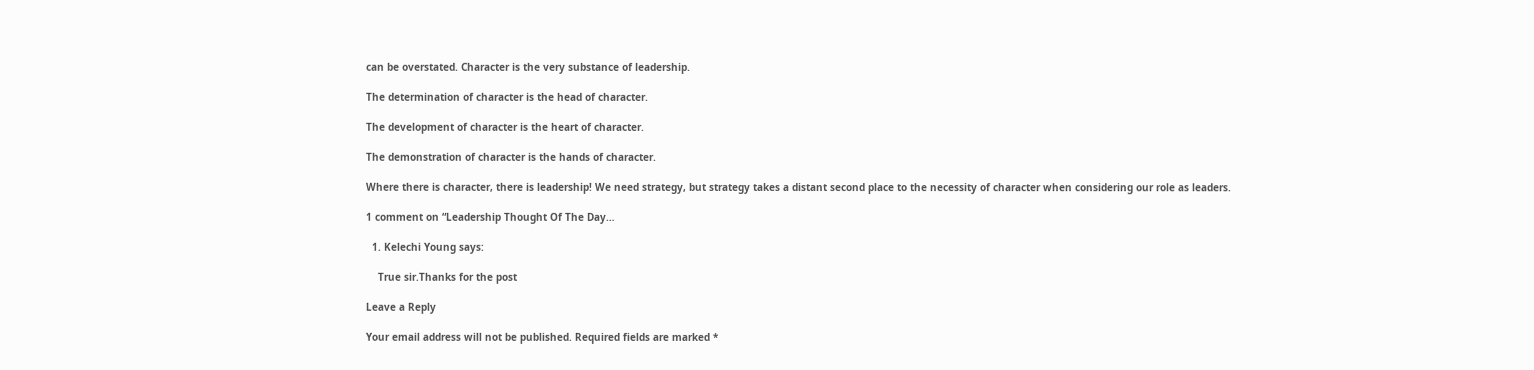can be overstated. Character is the very substance of leadership.

The determination of character is the head of character.

The development of character is the heart of character.

The demonstration of character is the hands of character.

Where there is character, there is leadership! We need strategy, but strategy takes a distant second place to the necessity of character when considering our role as leaders.

1 comment on “Leadership Thought Of The Day…

  1. Kelechi Young says:

    True sir.Thanks for the post

Leave a Reply

Your email address will not be published. Required fields are marked *